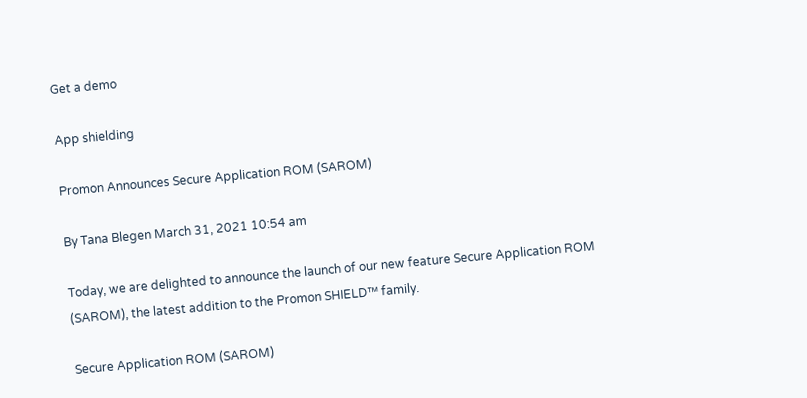Get a demo

App shielding

Promon Announces Secure Application ROM (SAROM)

By Tana Blegen March 31, 2021 10:54 am

Today, we are delighted to announce the launch of our new feature Secure Application ROM (SAROM), the latest addition to the Promon SHIELD™ family.

Secure Application ROM (SAROM)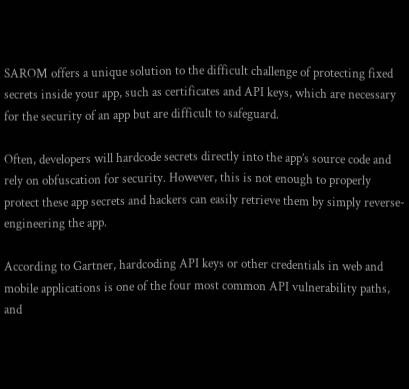SAROM offers a unique solution to the difficult challenge of protecting fixed secrets inside your app, such as certificates and API keys, which are necessary for the security of an app but are difficult to safeguard.

Often, developers will hardcode secrets directly into the app’s source code and rely on obfuscation for security. However, this is not enough to properly protect these app secrets and hackers can easily retrieve them by simply reverse-engineering the app.

According to Gartner, hardcoding API keys or other credentials in web and mobile applications is one of the four most common API vulnerability paths, and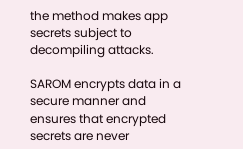the method makes app secrets subject to decompiling attacks.

SAROM encrypts data in a secure manner and ensures that encrypted secrets are never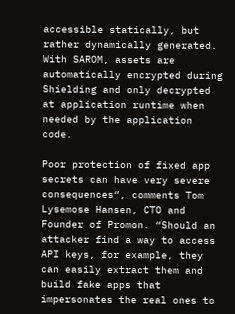accessible statically, but rather dynamically generated. With SAROM, assets are automatically encrypted during Shielding and only decrypted at application runtime when needed by the application code.

Poor protection of fixed app secrets can have very severe consequences“, comments Tom Lysemose Hansen, CTO and Founder of Promon. “Should an attacker find a way to access API keys, for example, they can easily extract them and build fake apps that impersonates the real ones to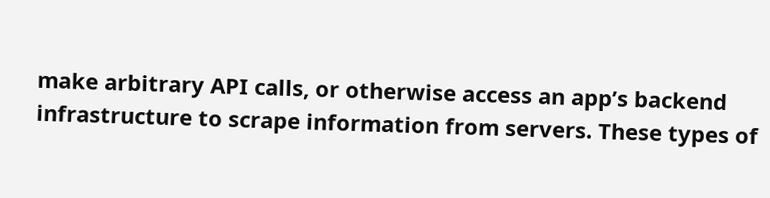make arbitrary API calls, or otherwise access an app’s backend infrastructure to scrape information from servers. These types of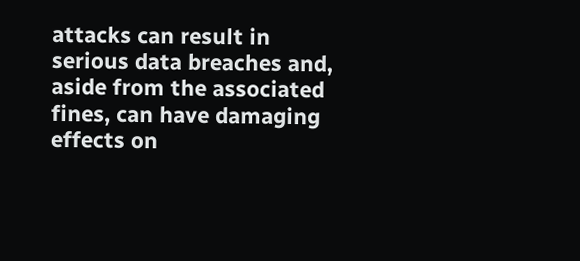attacks can result in serious data breaches and, aside from the associated fines, can have damaging effects on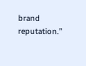brand reputation.”